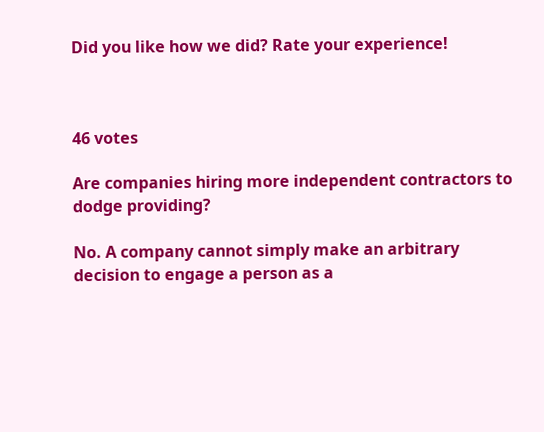Did you like how we did? Rate your experience!



46 votes

Are companies hiring more independent contractors to dodge providing?

No. A company cannot simply make an arbitrary decision to engage a person as a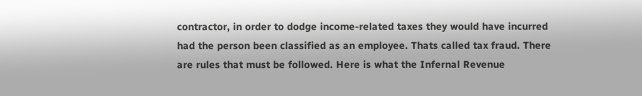contractor, in order to dodge income-related taxes they would have incurred had the person been classified as an employee. Thats called tax fraud. There are rules that must be followed. Here is what the Infernal Revenue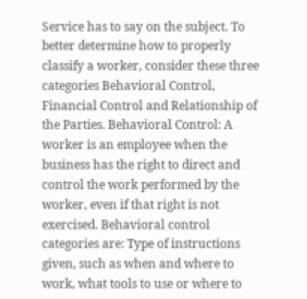Service has to say on the subject. To better determine how to properly classify a worker, consider these three categories Behavioral Control, Financial Control and Relationship of the Parties. Behavioral Control: A worker is an employee when the business has the right to direct and control the work performed by the worker, even if that right is not exercised. Behavioral control categories are: Type of instructions given, such as when and where to work, what tools to use or where to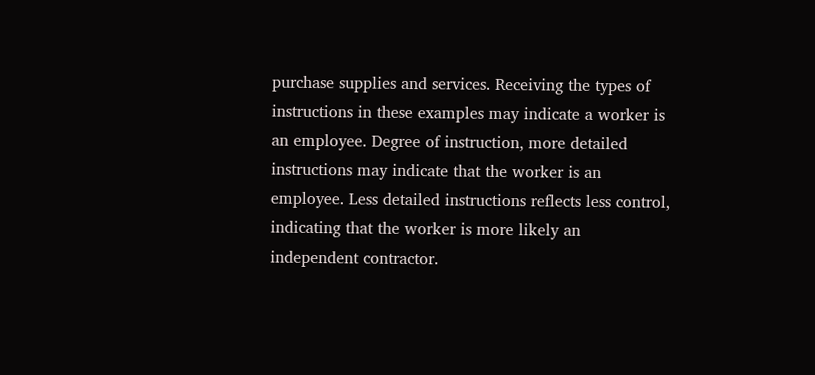purchase supplies and services. Receiving the types of instructions in these examples may indicate a worker is an employee. Degree of instruction, more detailed instructions may indicate that the worker is an employee. Less detailed instructions reflects less control, indicating that the worker is more likely an independent contractor.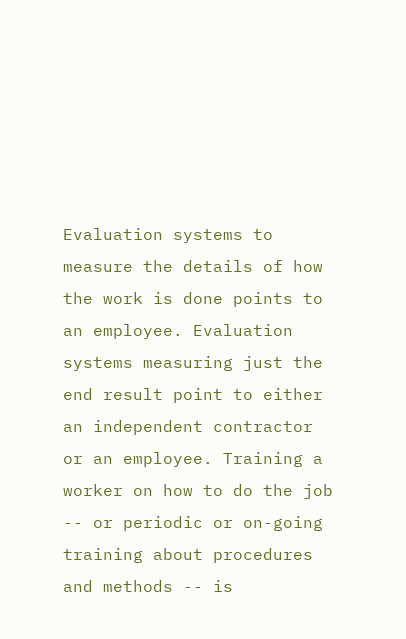Evaluation systems to measure the details of how the work is done points to an employee. Evaluation systems measuring just the end result point to either an independent contractor or an employee. Training a worker on how to do the job -- or periodic or on-going training about procedures and methods -- is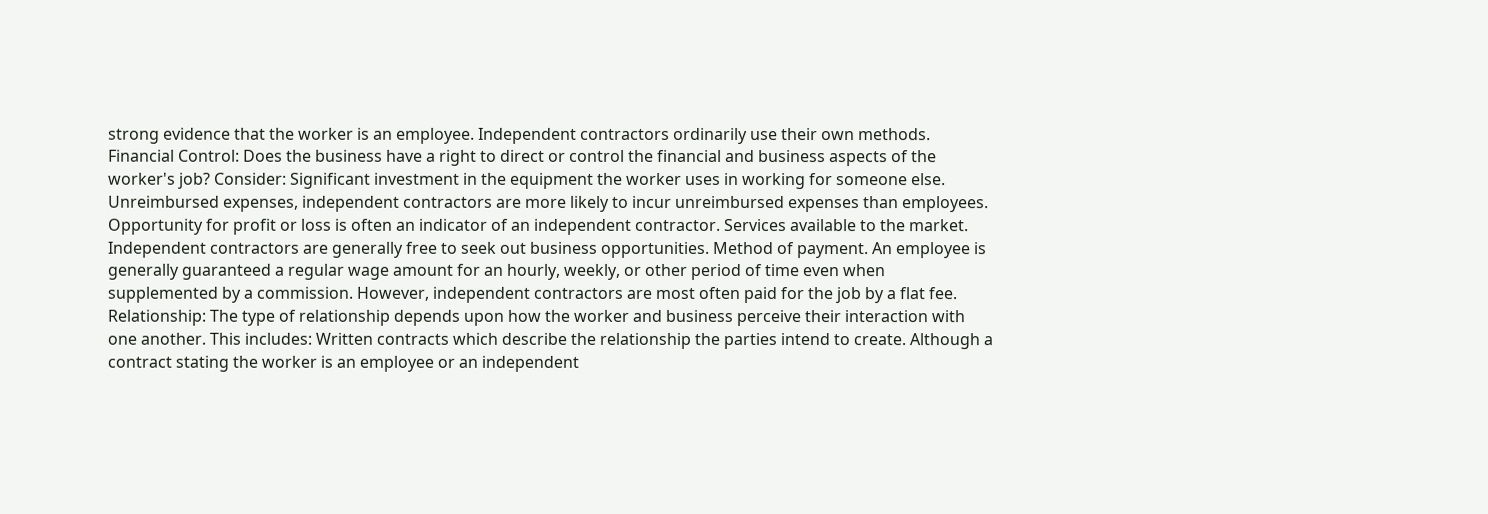strong evidence that the worker is an employee. Independent contractors ordinarily use their own methods. Financial Control: Does the business have a right to direct or control the financial and business aspects of the worker's job? Consider: Significant investment in the equipment the worker uses in working for someone else. Unreimbursed expenses, independent contractors are more likely to incur unreimbursed expenses than employees. Opportunity for profit or loss is often an indicator of an independent contractor. Services available to the market. Independent contractors are generally free to seek out business opportunities. Method of payment. An employee is generally guaranteed a regular wage amount for an hourly, weekly, or other period of time even when supplemented by a commission. However, independent contractors are most often paid for the job by a flat fee. Relationship: The type of relationship depends upon how the worker and business perceive their interaction with one another. This includes: Written contracts which describe the relationship the parties intend to create. Although a contract stating the worker is an employee or an independent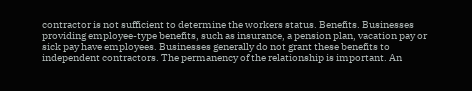contractor is not sufficient to determine the workers status. Benefits. Businesses providing employee-type benefits, such as insurance, a pension plan, vacation pay or sick pay have employees. Businesses generally do not grant these benefits to independent contractors. The permanency of the relationship is important. An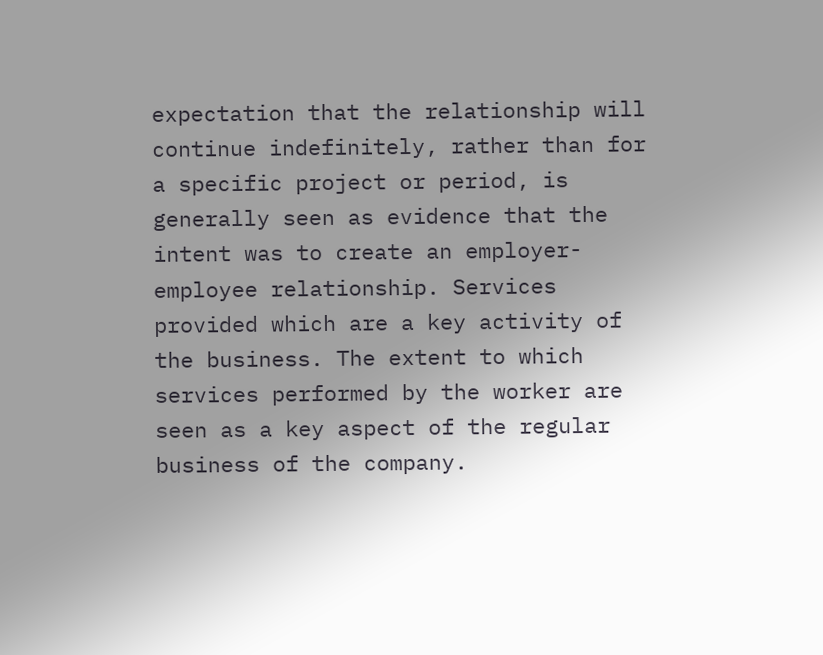expectation that the relationship will continue indefinitely, rather than for a specific project or period, is generally seen as evidence that the intent was to create an employer-employee relationship. Services provided which are a key activity of the business. The extent to which services performed by the worker are seen as a key aspect of the regular business of the company.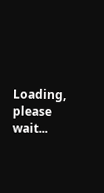Loading, please wait...